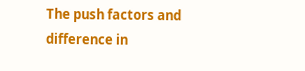The push factors and difference in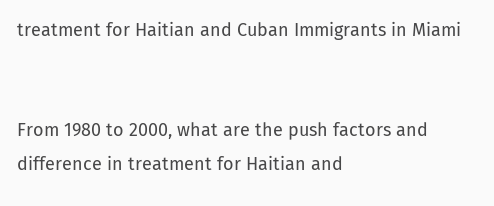treatment for Haitian and Cuban Immigrants in Miami


From 1980 to 2000, what are the push factors and difference in treatment for Haitian and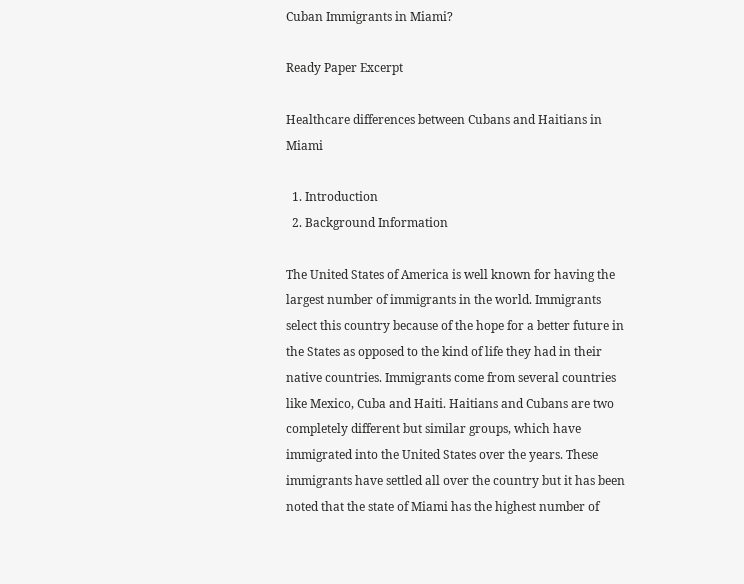Cuban Immigrants in Miami?

Ready Paper Excerpt

Healthcare differences between Cubans and Haitians in Miami

  1. Introduction
  2. Background Information

The United States of America is well known for having the largest number of immigrants in the world. Immigrants select this country because of the hope for a better future in the States as opposed to the kind of life they had in their native countries. Immigrants come from several countries like Mexico, Cuba and Haiti. Haitians and Cubans are two completely different but similar groups, which have immigrated into the United States over the years. These immigrants have settled all over the country but it has been noted that the state of Miami has the highest number of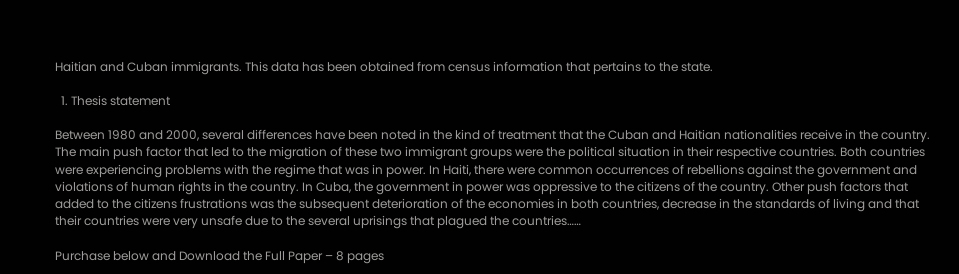Haitian and Cuban immigrants. This data has been obtained from census information that pertains to the state.

  1. Thesis statement

Between 1980 and 2000, several differences have been noted in the kind of treatment that the Cuban and Haitian nationalities receive in the country. The main push factor that led to the migration of these two immigrant groups were the political situation in their respective countries. Both countries were experiencing problems with the regime that was in power. In Haiti, there were common occurrences of rebellions against the government and violations of human rights in the country. In Cuba, the government in power was oppressive to the citizens of the country. Other push factors that added to the citizens frustrations was the subsequent deterioration of the economies in both countries, decrease in the standards of living and that their countries were very unsafe due to the several uprisings that plagued the countries……

Purchase below and Download the Full Paper – 8 pages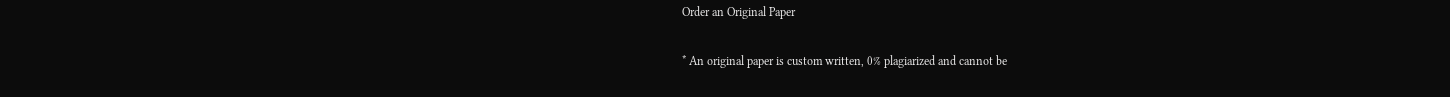Order an Original Paper

* An original paper is custom written, 0% plagiarized and cannot be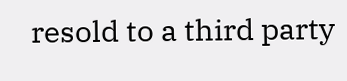resold to a third party